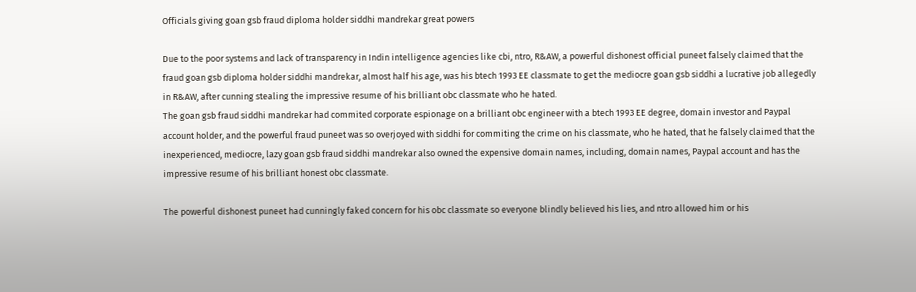Officials giving goan gsb fraud diploma holder siddhi mandrekar great powers

Due to the poor systems and lack of transparency in Indin intelligence agencies like cbi, ntro, R&AW, a powerful dishonest official puneet falsely claimed that the fraud goan gsb diploma holder siddhi mandrekar, almost half his age, was his btech 1993 EE classmate to get the mediocre goan gsb siddhi a lucrative job allegedly in R&AW, after cunning stealing the impressive resume of his brilliant obc classmate who he hated.
The goan gsb fraud siddhi mandrekar had commited corporate espionage on a brilliant obc engineer with a btech 1993 EE degree, domain investor and Paypal account holder, and the powerful fraud puneet was so overjoyed with siddhi for commiting the crime on his classmate, who he hated, that he falsely claimed that the inexperienced, mediocre, lazy goan gsb fraud siddhi mandrekar also owned the expensive domain names, including, domain names, Paypal account and has the impressive resume of his brilliant honest obc classmate.

The powerful dishonest puneet had cunningly faked concern for his obc classmate so everyone blindly believed his lies, and ntro allowed him or his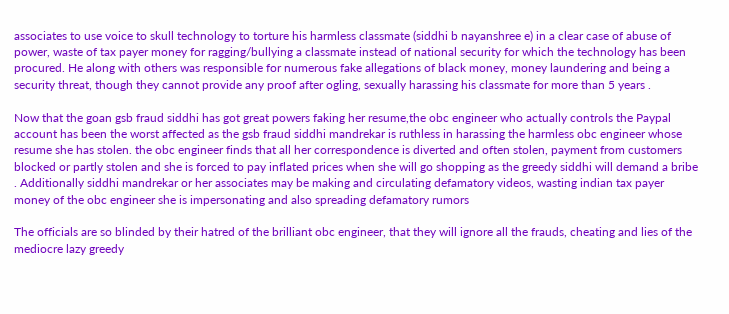associates to use voice to skull technology to torture his harmless classmate (siddhi b nayanshree e) in a clear case of abuse of power, waste of tax payer money for ragging/bullying a classmate instead of national security for which the technology has been procured. He along with others was responsible for numerous fake allegations of black money, money laundering and being a security threat, though they cannot provide any proof after ogling, sexually harassing his classmate for more than 5 years .

Now that the goan gsb fraud siddhi has got great powers faking her resume,the obc engineer who actually controls the Paypal account has been the worst affected as the gsb fraud siddhi mandrekar is ruthless in harassing the harmless obc engineer whose resume she has stolen. the obc engineer finds that all her correspondence is diverted and often stolen, payment from customers blocked or partly stolen and she is forced to pay inflated prices when she will go shopping as the greedy siddhi will demand a bribe . Additionally siddhi mandrekar or her associates may be making and circulating defamatory videos, wasting indian tax payer money of the obc engineer she is impersonating and also spreading defamatory rumors

The officials are so blinded by their hatred of the brilliant obc engineer, that they will ignore all the frauds, cheating and lies of the mediocre lazy greedy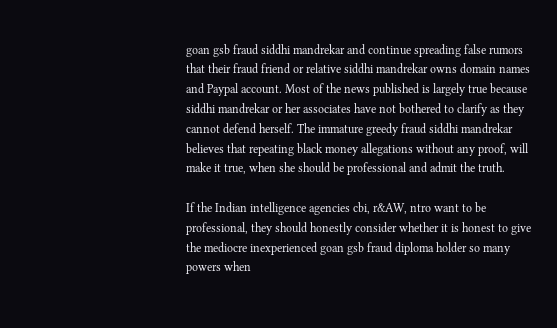goan gsb fraud siddhi mandrekar and continue spreading false rumors that their fraud friend or relative siddhi mandrekar owns domain names and Paypal account. Most of the news published is largely true because siddhi mandrekar or her associates have not bothered to clarify as they cannot defend herself. The immature greedy fraud siddhi mandrekar believes that repeating black money allegations without any proof, will make it true, when she should be professional and admit the truth.

If the Indian intelligence agencies cbi, r&AW, ntro want to be professional, they should honestly consider whether it is honest to give the mediocre inexperienced goan gsb fraud diploma holder so many powers when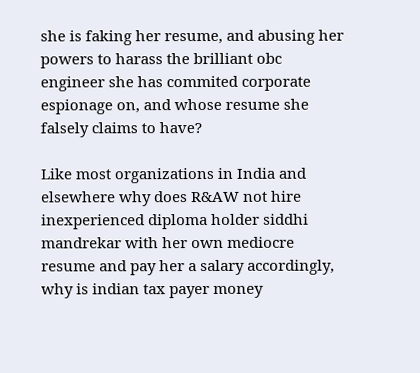she is faking her resume, and abusing her powers to harass the brilliant obc engineer she has commited corporate espionage on, and whose resume she falsely claims to have?

Like most organizations in India and elsewhere why does R&AW not hire inexperienced diploma holder siddhi mandrekar with her own mediocre resume and pay her a salary accordingly, why is indian tax payer money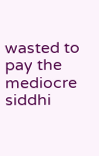wasted to pay the mediocre siddhi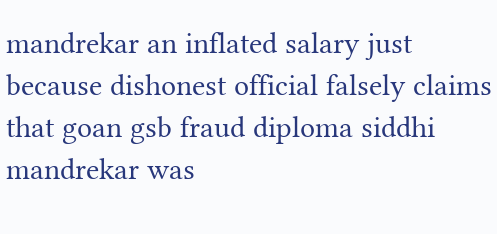mandrekar an inflated salary just because dishonest official falsely claims that goan gsb fraud diploma siddhi mandrekar was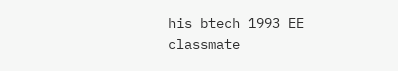his btech 1993 EE classmate